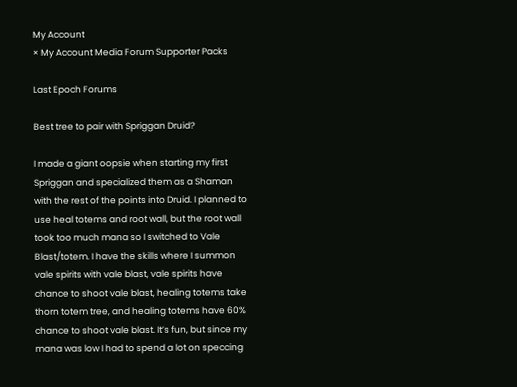My Account
× My Account Media Forum Supporter Packs

Last Epoch Forums

Best tree to pair with Spriggan Druid?

I made a giant oopsie when starting my first Spriggan and specialized them as a Shaman with the rest of the points into Druid. I planned to use heal totems and root wall, but the root wall took too much mana so I switched to Vale Blast/totem. I have the skills where I summon vale spirits with vale blast, vale spirits have chance to shoot vale blast, healing totems take thorn totem tree, and healing totems have 60% chance to shoot vale blast. It’s fun, but since my mana was low I had to spend a lot on speccing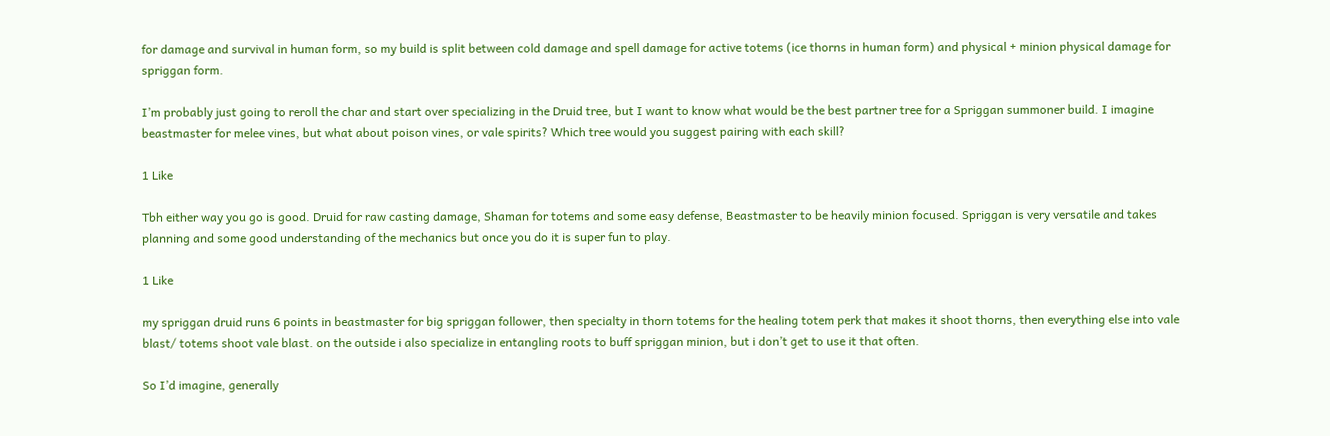for damage and survival in human form, so my build is split between cold damage and spell damage for active totems (ice thorns in human form) and physical + minion physical damage for spriggan form.

I’m probably just going to reroll the char and start over specializing in the Druid tree, but I want to know what would be the best partner tree for a Spriggan summoner build. I imagine beastmaster for melee vines, but what about poison vines, or vale spirits? Which tree would you suggest pairing with each skill?

1 Like

Tbh either way you go is good. Druid for raw casting damage, Shaman for totems and some easy defense, Beastmaster to be heavily minion focused. Spriggan is very versatile and takes planning and some good understanding of the mechanics but once you do it is super fun to play.

1 Like

my spriggan druid runs 6 points in beastmaster for big spriggan follower, then specialty in thorn totems for the healing totem perk that makes it shoot thorns, then everything else into vale blast/ totems shoot vale blast. on the outside i also specialize in entangling roots to buff spriggan minion, but i don’t get to use it that often.

So I’d imagine, generally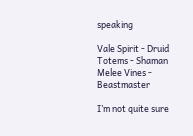speaking

Vale Spirit - Druid
Totems - Shaman
Melee Vines - Beastmaster

I’m not quite sure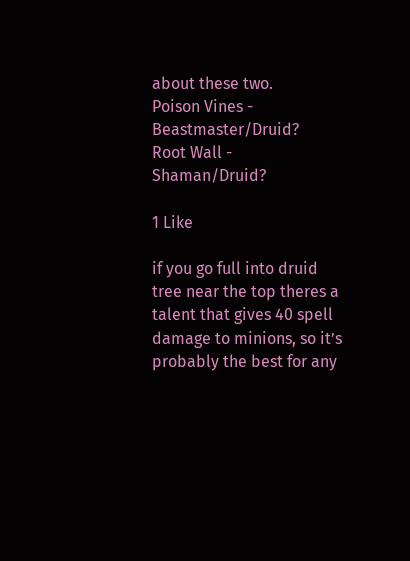about these two.
Poison Vines - Beastmaster/Druid?
Root Wall - Shaman/Druid?

1 Like

if you go full into druid tree near the top theres a talent that gives 40 spell damage to minions, so it’s probably the best for any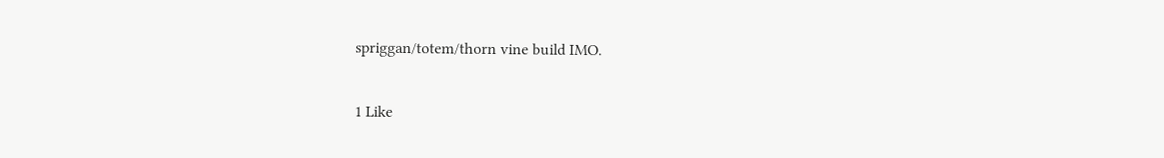spriggan/totem/thorn vine build IMO.

1 Like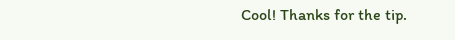Cool! Thanks for the tip.